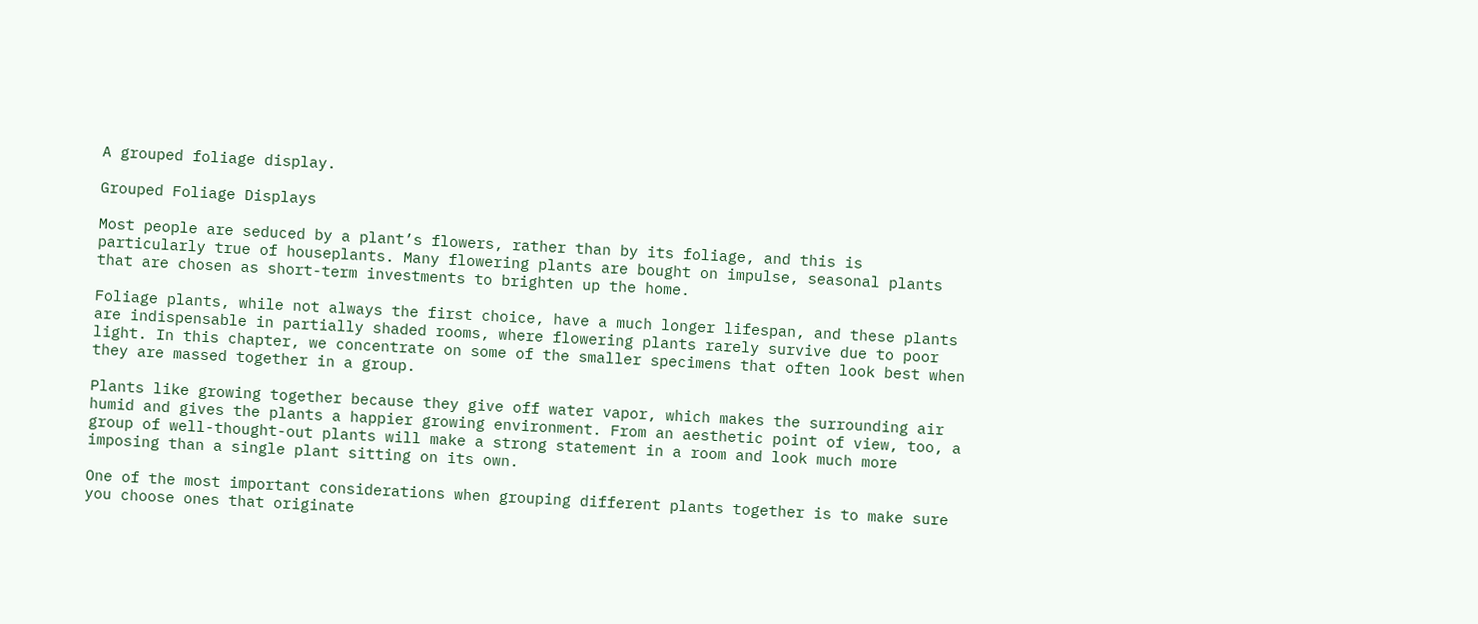A grouped foliage display.

Grouped Foliage Displays

Most people are seduced by a plant’s flowers, rather than by its foliage, and this is particularly true of houseplants. Many flowering plants are bought on impulse, seasonal plants that are chosen as short-term investments to brighten up the home.

Foliage plants, while not always the first choice, have a much longer lifespan, and these plants are indispensable in partially shaded rooms, where flowering plants rarely survive due to poor light. In this chapter, we concentrate on some of the smaller specimens that often look best when they are massed together in a group.

Plants like growing together because they give off water vapor, which makes the surrounding air humid and gives the plants a happier growing environment. From an aesthetic point of view, too, a group of well-thought-out plants will make a strong statement in a room and look much more imposing than a single plant sitting on its own.

One of the most important considerations when grouping different plants together is to make sure you choose ones that originate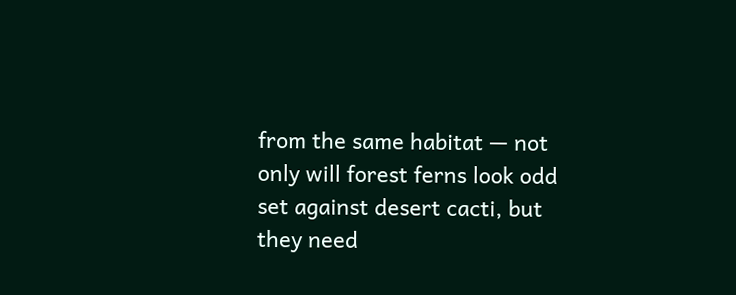from the same habitat — not only will forest ferns look odd set against desert cacti, but they need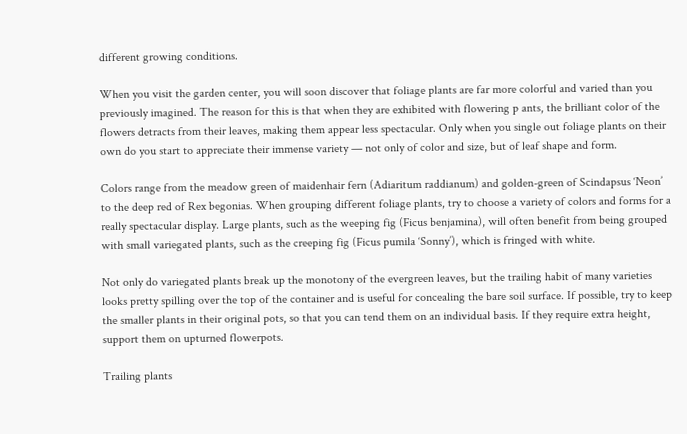different growing conditions.

When you visit the garden center, you will soon discover that foliage plants are far more colorful and varied than you previously imagined. The reason for this is that when they are exhibited with flowering p ants, the brilliant color of the flowers detracts from their leaves, making them appear less spectacular. Only when you single out foliage plants on their own do you start to appreciate their immense variety — not only of color and size, but of leaf shape and form.

Colors range from the meadow green of maidenhair fern (Adiaritum raddianum) and golden-green of Scindapsus ‘Neon’ to the deep red of Rex begonias. When grouping different foliage plants, try to choose a variety of colors and forms for a really spectacular display. Large plants, such as the weeping fig (Ficus benjamina), will often benefit from being grouped with small variegated plants, such as the creeping fig (Ficus pumila ‘Sonny’), which is fringed with white.

Not only do variegated plants break up the monotony of the evergreen leaves, but the trailing habit of many varieties looks pretty spilling over the top of the container and is useful for concealing the bare soil surface. If possible, try to keep the smaller plants in their original pots, so that you can tend them on an individual basis. If they require extra height, support them on upturned flowerpots.

Trailing plants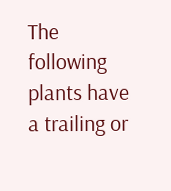The following plants have a trailing or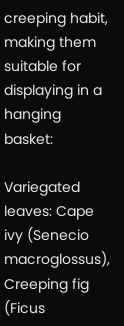creeping habit, making them suitable for displaying in a hanging basket:

Variegated leaves: Cape ivy (Senecio macroglossus), Creeping fig (Ficus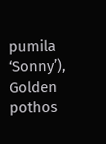pumila ‘Sonny’), Golden pothos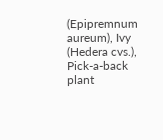(Epipremnum aureum), Ivy (Hedera cvs.), Pick-a-back plant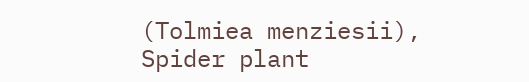(Tolmiea menziesii), Spider plant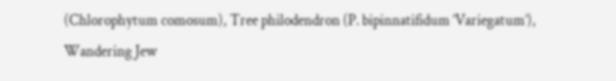(Chlorophytum comosum), Tree philodendron (P. bipinnatifidum ‘Variegatum’), Wandering Jew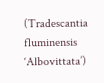(Tradescantia fluminensis ‘Albovittata’)